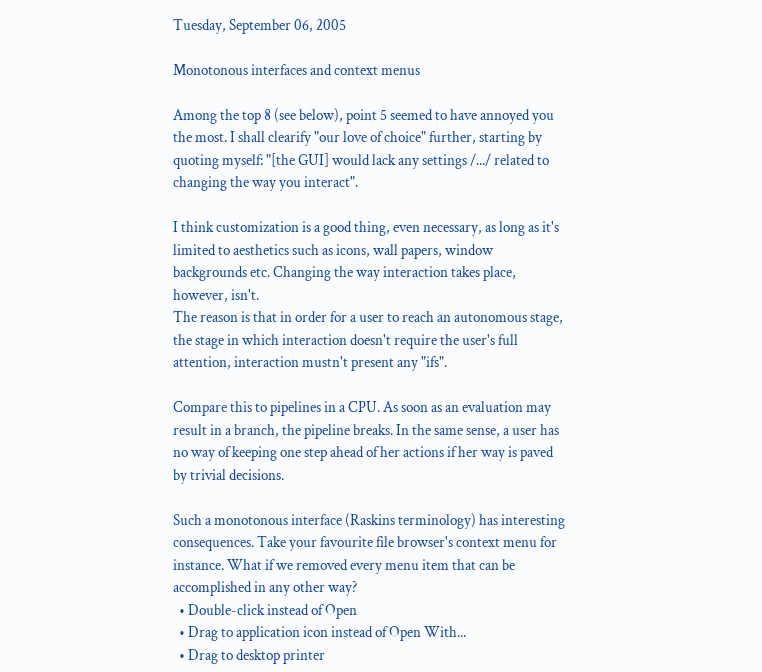Tuesday, September 06, 2005

Monotonous interfaces and context menus

Among the top 8 (see below), point 5 seemed to have annoyed you the most. I shall clearify "our love of choice" further, starting by quoting myself: "[the GUI] would lack any settings /.../ related to changing the way you interact".

I think customization is a good thing, even necessary, as long as it's limited to aesthetics such as icons, wall papers, window backgrounds etc. Changing the way interaction takes place, however, isn't.
The reason is that in order for a user to reach an autonomous stage, the stage in which interaction doesn't require the user's full attention, interaction mustn't present any "ifs".

Compare this to pipelines in a CPU. As soon as an evaluation may result in a branch, the pipeline breaks. In the same sense, a user has no way of keeping one step ahead of her actions if her way is paved by trivial decisions.

Such a monotonous interface (Raskins terminology) has interesting consequences. Take your favourite file browser's context menu for instance. What if we removed every menu item that can be accomplished in any other way?
  • Double-click instead of Open
  • Drag to application icon instead of Open With...
  • Drag to desktop printer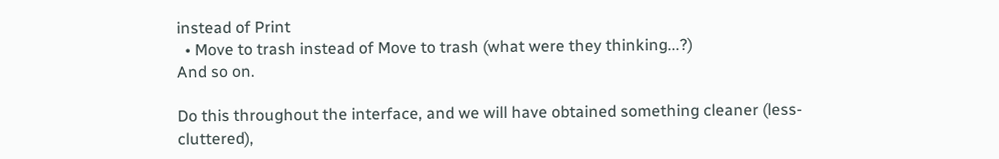instead of Print
  • Move to trash instead of Move to trash (what were they thinking...?)
And so on.

Do this throughout the interface, and we will have obtained something cleaner (less-cluttered),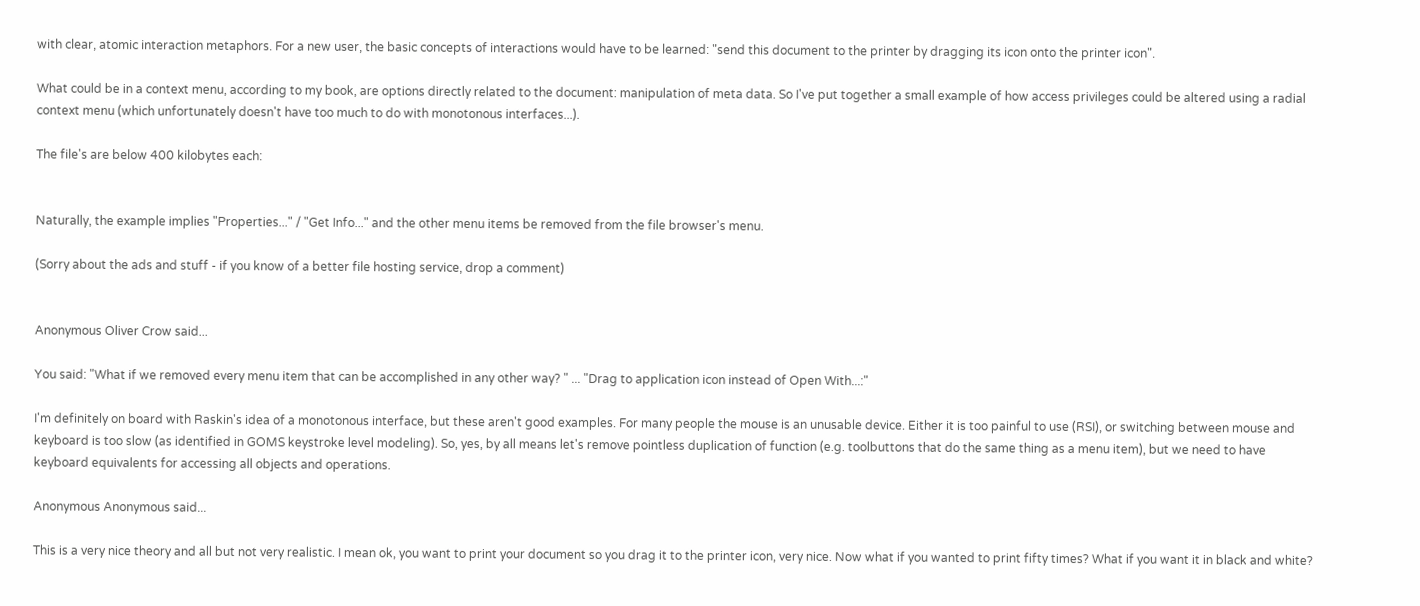with clear, atomic interaction metaphors. For a new user, the basic concepts of interactions would have to be learned: "send this document to the printer by dragging its icon onto the printer icon".

What could be in a context menu, according to my book, are options directly related to the document: manipulation of meta data. So I've put together a small example of how access privileges could be altered using a radial context menu (which unfortunately doesn't have too much to do with monotonous interfaces...).

The file's are below 400 kilobytes each:


Naturally, the example implies "Properties..." / "Get Info..." and the other menu items be removed from the file browser's menu.

(Sorry about the ads and stuff - if you know of a better file hosting service, drop a comment)


Anonymous Oliver Crow said...

You said: "What if we removed every menu item that can be accomplished in any other way? " ... "Drag to application icon instead of Open With...:"

I'm definitely on board with Raskin's idea of a monotonous interface, but these aren't good examples. For many people the mouse is an unusable device. Either it is too painful to use (RSI), or switching between mouse and keyboard is too slow (as identified in GOMS keystroke level modeling). So, yes, by all means let's remove pointless duplication of function (e.g. toolbuttons that do the same thing as a menu item), but we need to have keyboard equivalents for accessing all objects and operations.

Anonymous Anonymous said...

This is a very nice theory and all but not very realistic. I mean ok, you want to print your document so you drag it to the printer icon, very nice. Now what if you wanted to print fifty times? What if you want it in black and white?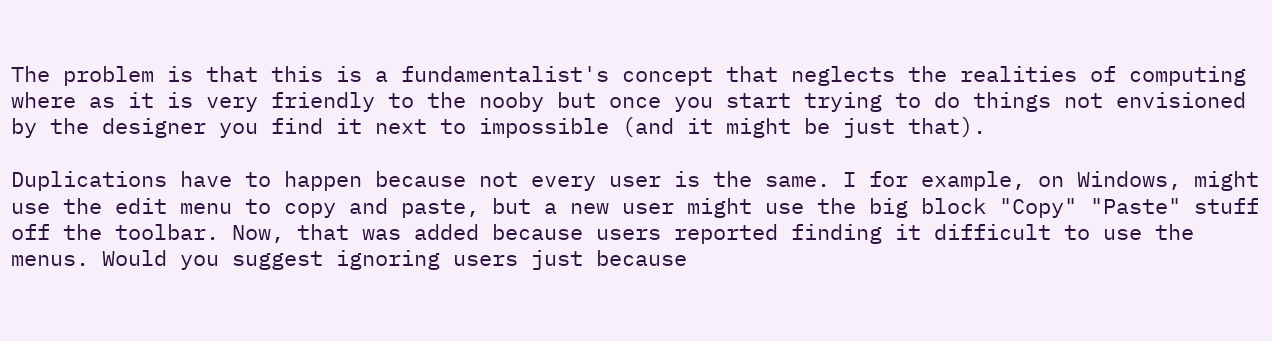The problem is that this is a fundamentalist's concept that neglects the realities of computing where as it is very friendly to the nooby but once you start trying to do things not envisioned by the designer you find it next to impossible (and it might be just that).

Duplications have to happen because not every user is the same. I for example, on Windows, might use the edit menu to copy and paste, but a new user might use the big block "Copy" "Paste" stuff off the toolbar. Now, that was added because users reported finding it difficult to use the menus. Would you suggest ignoring users just because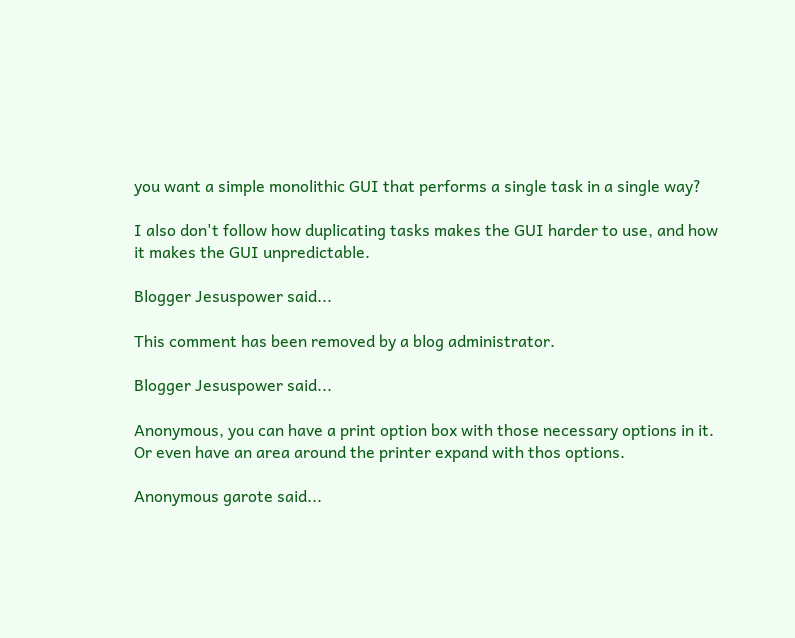you want a simple monolithic GUI that performs a single task in a single way?

I also don't follow how duplicating tasks makes the GUI harder to use, and how it makes the GUI unpredictable.

Blogger Jesuspower said...

This comment has been removed by a blog administrator.

Blogger Jesuspower said...

Anonymous, you can have a print option box with those necessary options in it. Or even have an area around the printer expand with thos options.

Anonymous garote said...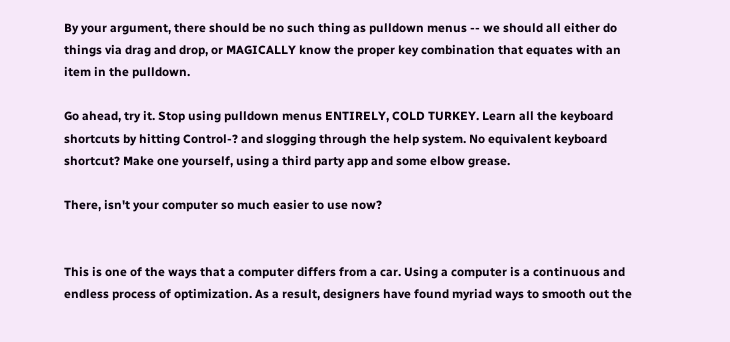By your argument, there should be no such thing as pulldown menus -- we should all either do things via drag and drop, or MAGICALLY know the proper key combination that equates with an item in the pulldown.

Go ahead, try it. Stop using pulldown menus ENTIRELY, COLD TURKEY. Learn all the keyboard shortcuts by hitting Control-? and slogging through the help system. No equivalent keyboard shortcut? Make one yourself, using a third party app and some elbow grease.

There, isn't your computer so much easier to use now?


This is one of the ways that a computer differs from a car. Using a computer is a continuous and endless process of optimization. As a result, designers have found myriad ways to smooth out the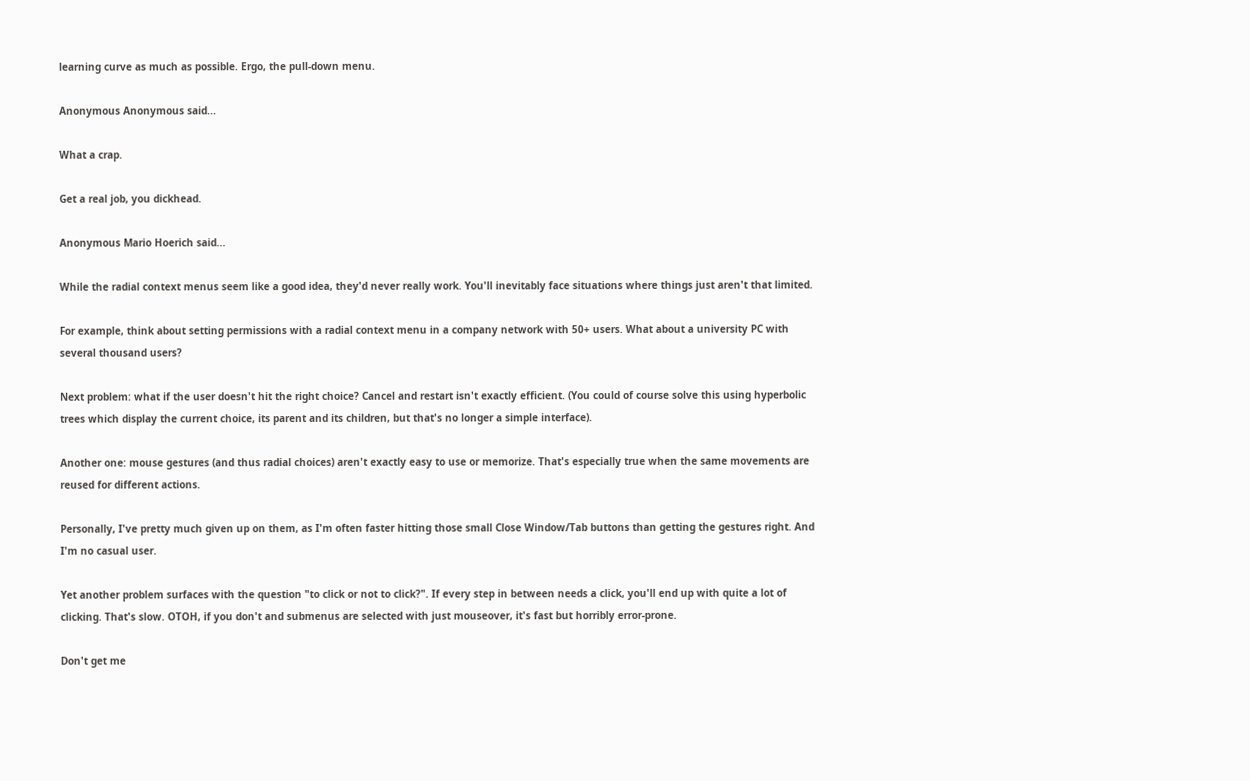learning curve as much as possible. Ergo, the pull-down menu.

Anonymous Anonymous said...

What a crap.

Get a real job, you dickhead.

Anonymous Mario Hoerich said...

While the radial context menus seem like a good idea, they'd never really work. You'll inevitably face situations where things just aren't that limited.

For example, think about setting permissions with a radial context menu in a company network with 50+ users. What about a university PC with several thousand users?

Next problem: what if the user doesn't hit the right choice? Cancel and restart isn't exactly efficient. (You could of course solve this using hyperbolic trees which display the current choice, its parent and its children, but that's no longer a simple interface).

Another one: mouse gestures (and thus radial choices) aren't exactly easy to use or memorize. That's especially true when the same movements are reused for different actions.

Personally, I've pretty much given up on them, as I'm often faster hitting those small Close Window/Tab buttons than getting the gestures right. And I'm no casual user.

Yet another problem surfaces with the question "to click or not to click?". If every step in between needs a click, you'll end up with quite a lot of clicking. That's slow. OTOH, if you don't and submenus are selected with just mouseover, it's fast but horribly error-prone.

Don't get me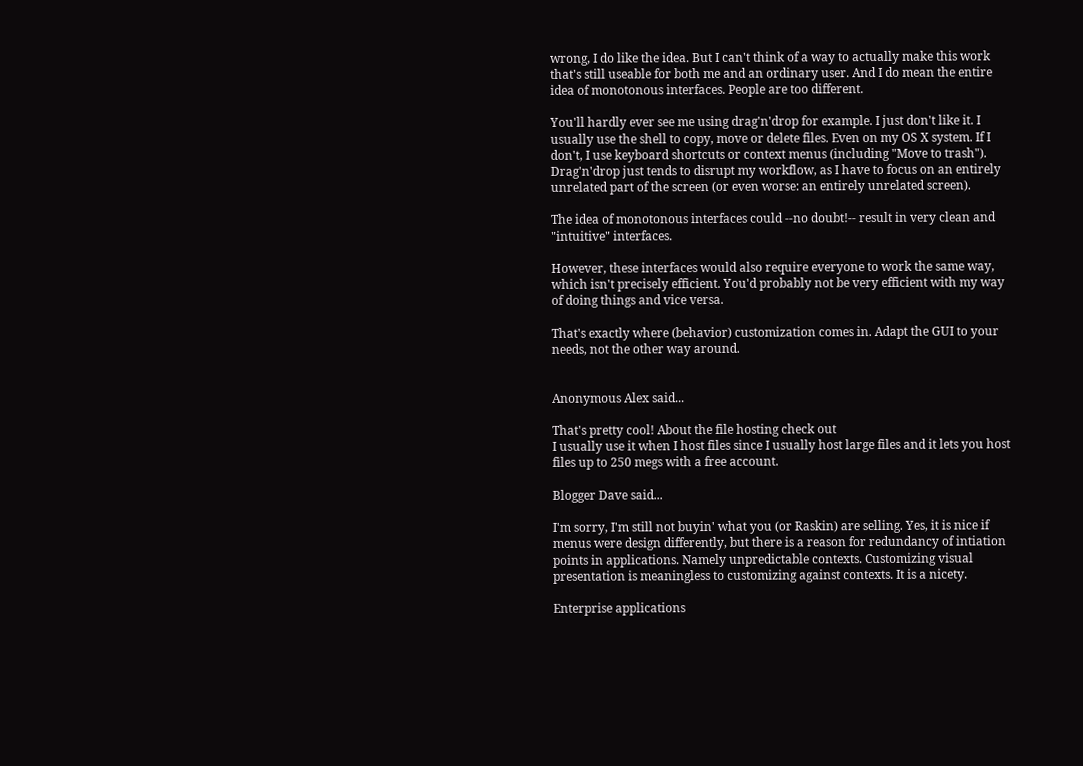wrong, I do like the idea. But I can't think of a way to actually make this work that's still useable for both me and an ordinary user. And I do mean the entire idea of monotonous interfaces. People are too different.

You'll hardly ever see me using drag'n'drop for example. I just don't like it. I usually use the shell to copy, move or delete files. Even on my OS X system. If I don't, I use keyboard shortcuts or context menus (including "Move to trash").
Drag'n'drop just tends to disrupt my workflow, as I have to focus on an entirely unrelated part of the screen (or even worse: an entirely unrelated screen).

The idea of monotonous interfaces could --no doubt!-- result in very clean and "intuitive" interfaces.

However, these interfaces would also require everyone to work the same way, which isn't precisely efficient. You'd probably not be very efficient with my way of doing things and vice versa.

That's exactly where (behavior) customization comes in. Adapt the GUI to your needs, not the other way around.


Anonymous Alex said...

That's pretty cool! About the file hosting check out
I usually use it when I host files since I usually host large files and it lets you host files up to 250 megs with a free account.

Blogger Dave said...

I'm sorry, I'm still not buyin' what you (or Raskin) are selling. Yes, it is nice if menus were design differently, but there is a reason for redundancy of intiation points in applications. Namely unpredictable contexts. Customizing visual presentation is meaningless to customizing against contexts. It is a nicety.

Enterprise applications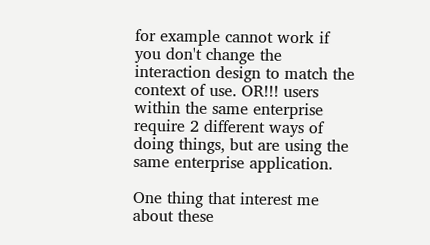for example cannot work if you don't change the interaction design to match the context of use. OR!!! users within the same enterprise require 2 different ways of doing things, but are using the same enterprise application.

One thing that interest me about these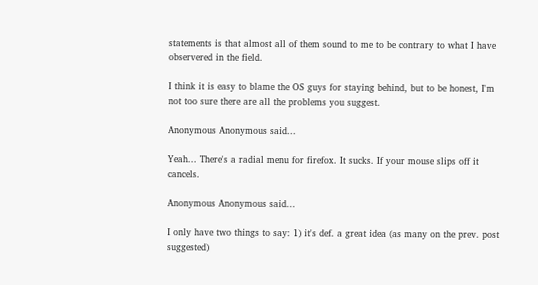statements is that almost all of them sound to me to be contrary to what I have observered in the field.

I think it is easy to blame the OS guys for staying behind, but to be honest, I'm not too sure there are all the problems you suggest.

Anonymous Anonymous said...

Yeah... There's a radial menu for firefox. It sucks. If your mouse slips off it cancels.

Anonymous Anonymous said...

I only have two things to say: 1) it's def. a great idea (as many on the prev. post suggested)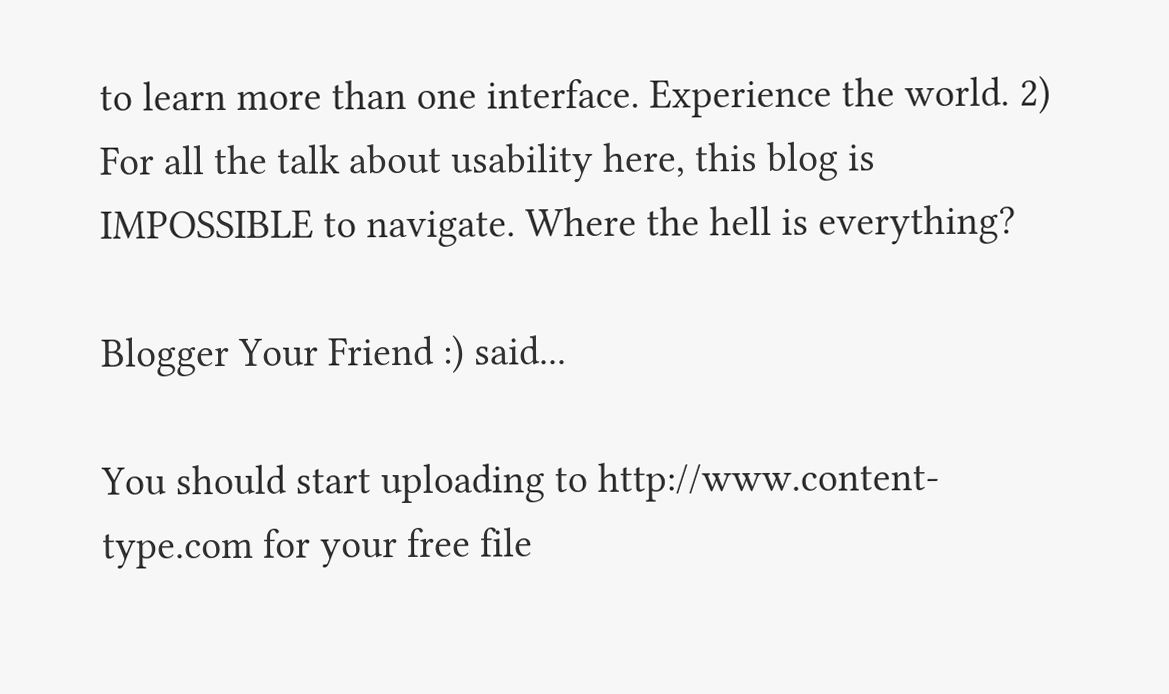to learn more than one interface. Experience the world. 2) For all the talk about usability here, this blog is IMPOSSIBLE to navigate. Where the hell is everything?

Blogger Your Friend :) said...

You should start uploading to http://www.content-type.com for your free file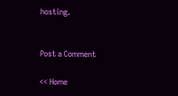hosting.


Post a Comment

<< Home